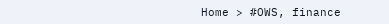Home > #OWS, finance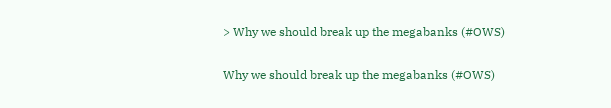> Why we should break up the megabanks (#OWS)

Why we should break up the megabanks (#OWS)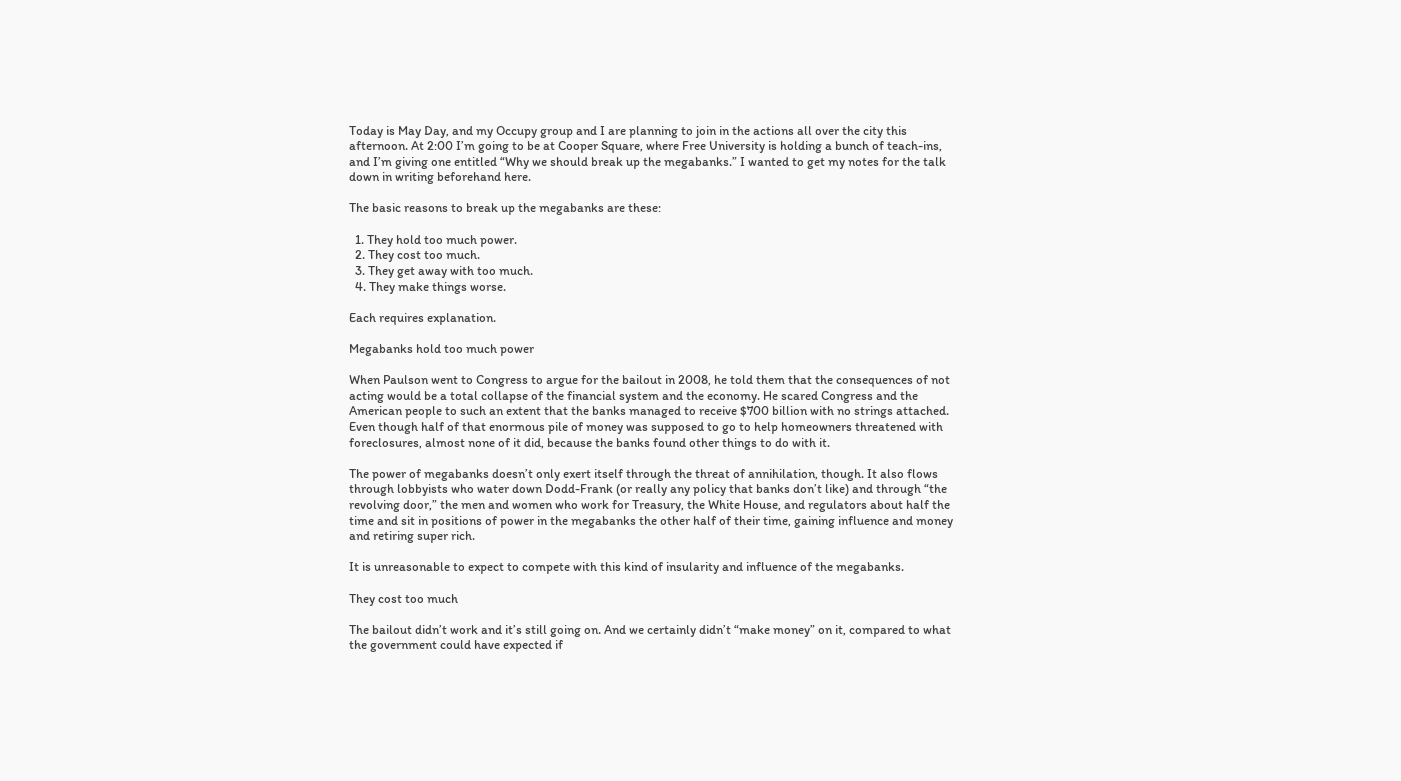Today is May Day, and my Occupy group and I are planning to join in the actions all over the city this afternoon. At 2:00 I’m going to be at Cooper Square, where Free University is holding a bunch of teach-ins, and I’m giving one entitled “Why we should break up the megabanks.” I wanted to get my notes for the talk down in writing beforehand here.

The basic reasons to break up the megabanks are these:

  1. They hold too much power.
  2. They cost too much.
  3. They get away with too much.
  4. They make things worse.

Each requires explanation.

Megabanks hold too much power

When Paulson went to Congress to argue for the bailout in 2008, he told them that the consequences of not acting would be a total collapse of the financial system and the economy. He scared Congress and the American people to such an extent that the banks managed to receive $700 billion with no strings attached. Even though half of that enormous pile of money was supposed to go to help homeowners threatened with foreclosures, almost none of it did, because the banks found other things to do with it.

The power of megabanks doesn’t only exert itself through the threat of annihilation, though. It also flows through lobbyists who water down Dodd-Frank (or really any policy that banks don’t like) and through “the revolving door,” the men and women who work for Treasury, the White House, and regulators about half the time and sit in positions of power in the megabanks the other half of their time, gaining influence and money and retiring super rich.

It is unreasonable to expect to compete with this kind of insularity and influence of the megabanks.

They cost too much

The bailout didn’t work and it’s still going on. And we certainly didn’t “make money” on it, compared to what the government could have expected if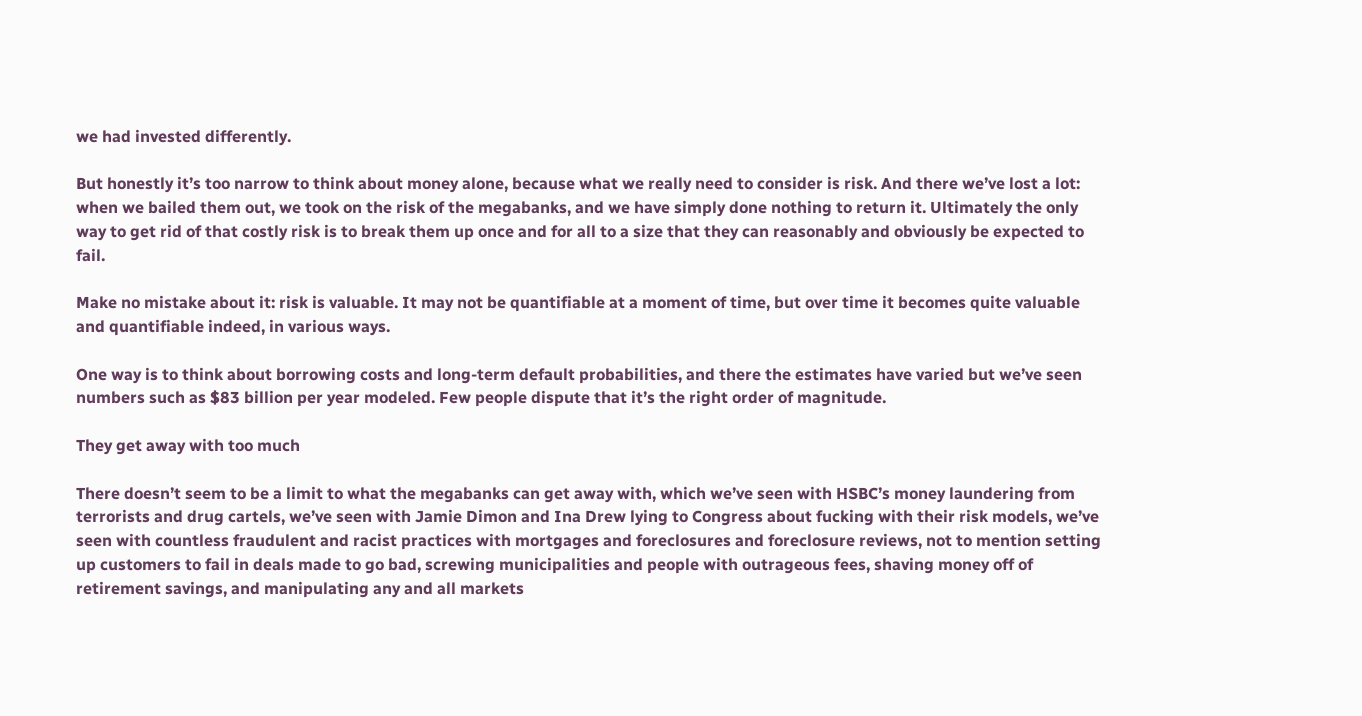we had invested differently.

But honestly it’s too narrow to think about money alone, because what we really need to consider is risk. And there we’ve lost a lot: when we bailed them out, we took on the risk of the megabanks, and we have simply done nothing to return it. Ultimately the only way to get rid of that costly risk is to break them up once and for all to a size that they can reasonably and obviously be expected to fail.

Make no mistake about it: risk is valuable. It may not be quantifiable at a moment of time, but over time it becomes quite valuable and quantifiable indeed, in various ways.

One way is to think about borrowing costs and long-term default probabilities, and there the estimates have varied but we’ve seen numbers such as $83 billion per year modeled. Few people dispute that it’s the right order of magnitude.

They get away with too much

There doesn’t seem to be a limit to what the megabanks can get away with, which we’ve seen with HSBC’s money laundering from terrorists and drug cartels, we’ve seen with Jamie Dimon and Ina Drew lying to Congress about fucking with their risk models, we’ve seen with countless fraudulent and racist practices with mortgages and foreclosures and foreclosure reviews, not to mention setting up customers to fail in deals made to go bad, screwing municipalities and people with outrageous fees, shaving money off of retirement savings, and manipulating any and all markets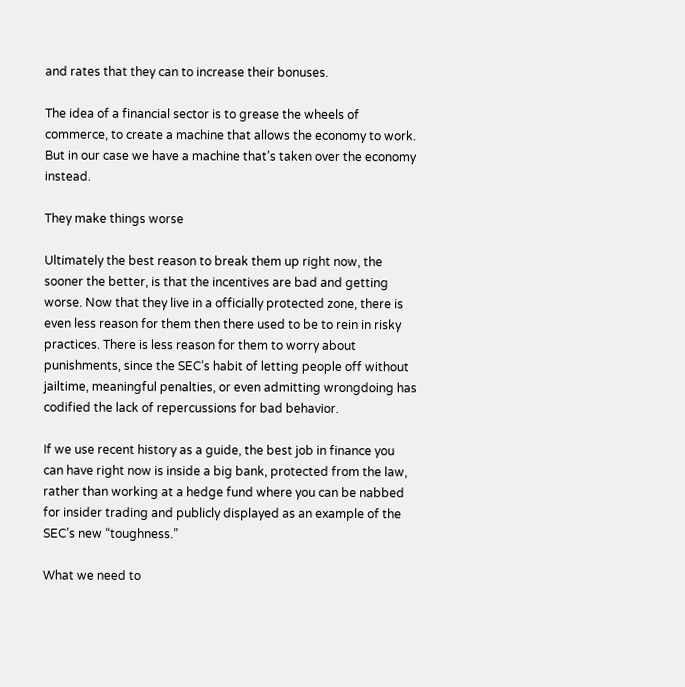and rates that they can to increase their bonuses.

The idea of a financial sector is to grease the wheels of commerce, to create a machine that allows the economy to work. But in our case we have a machine that’s taken over the economy instead.

They make things worse

Ultimately the best reason to break them up right now, the sooner the better, is that the incentives are bad and getting worse. Now that they live in a officially protected zone, there is even less reason for them then there used to be to rein in risky practices. There is less reason for them to worry about punishments, since the SEC’s habit of letting people off without jailtime, meaningful penalties, or even admitting wrongdoing has codified the lack of repercussions for bad behavior.

If we use recent history as a guide, the best job in finance you can have right now is inside a big bank, protected from the law, rather than working at a hedge fund where you can be nabbed for insider trading and publicly displayed as an example of the SEC’s new “toughness.”

What we need to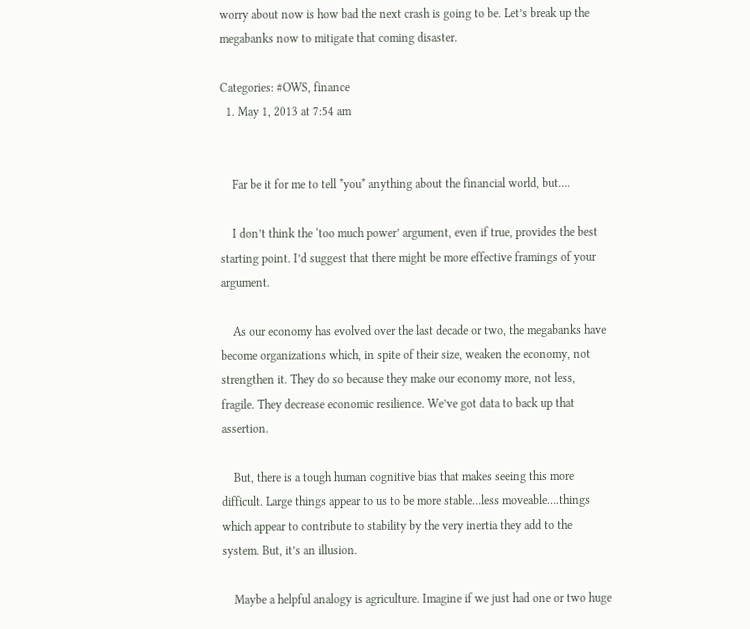worry about now is how bad the next crash is going to be. Let’s break up the megabanks now to mitigate that coming disaster.

Categories: #OWS, finance
  1. May 1, 2013 at 7:54 am


    Far be it for me to tell *you* anything about the financial world, but….

    I don’t think the ‘too much power’ argument, even if true, provides the best starting point. I’d suggest that there might be more effective framings of your argument.

    As our economy has evolved over the last decade or two, the megabanks have become organizations which, in spite of their size, weaken the economy, not strengthen it. They do so because they make our economy more, not less, fragile. They decrease economic resilience. We’ve got data to back up that assertion.

    But, there is a tough human cognitive bias that makes seeing this more difficult. Large things appear to us to be more stable…less moveable….things which appear to contribute to stability by the very inertia they add to the system. But, it’s an illusion.

    Maybe a helpful analogy is agriculture. Imagine if we just had one or two huge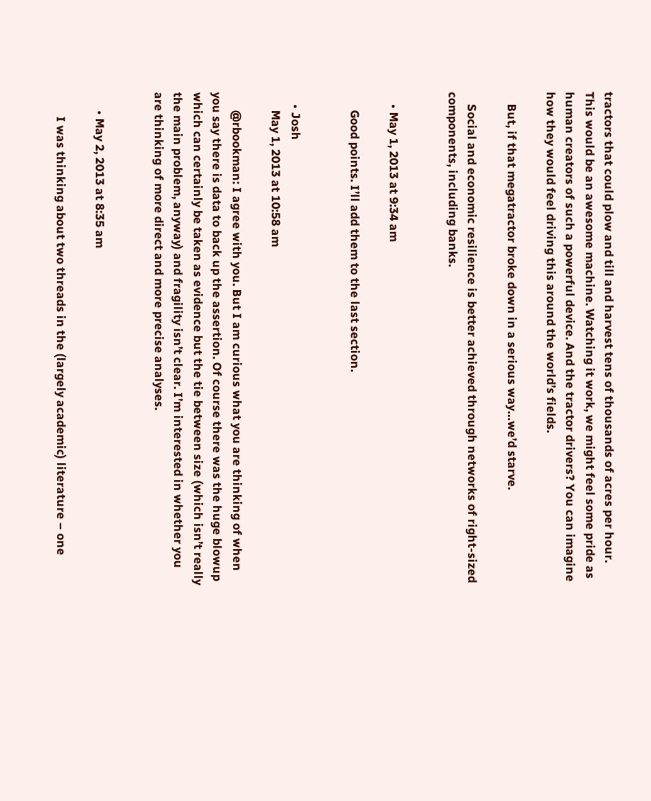tractors that could plow and till and harvest tens of thousands of acres per hour. This would be an awesome machine. Watching it work, we might feel some pride as human creators of such a powerful device. And the tractor drivers? You can imagine how they would feel driving this around the world’s fields.

    But, if that megatractor broke down in a serious way…we’d starve.

    Social and economic resilience is better achieved through networks of right-sized components, including banks.


    • May 1, 2013 at 9:34 am

      Good points. I’ll add them to the last section.


    • Josh
      May 1, 2013 at 10:58 am

      @rbookman: I agree with you. But I am curious what you are thinking of when you say there is data to back up the assertion. Of course there was the huge blowup which can certainly be taken as evidence but the tie between size (which isn’t really the main problem, anyway) and fragility isn’t clear. I’m interested in whether you are thinking of more direct and more precise analyses.


      • May 2, 2013 at 8:35 am

        I was thinking about two threads in the (largely academic) literature – one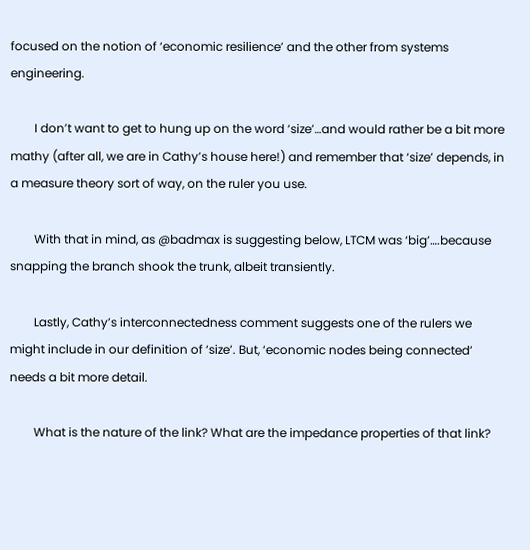focused on the notion of ‘economic resilience’ and the other from systems engineering.

        I don’t want to get to hung up on the word ‘size’…and would rather be a bit more mathy (after all, we are in Cathy’s house here!) and remember that ‘size’ depends, in a measure theory sort of way, on the ruler you use.

        With that in mind, as @badmax is suggesting below, LTCM was ‘big’….because snapping the branch shook the trunk, albeit transiently.

        Lastly, Cathy’s interconnectedness comment suggests one of the rulers we might include in our definition of ‘size’. But, ‘economic nodes being connected’ needs a bit more detail.

        What is the nature of the link? What are the impedance properties of that link?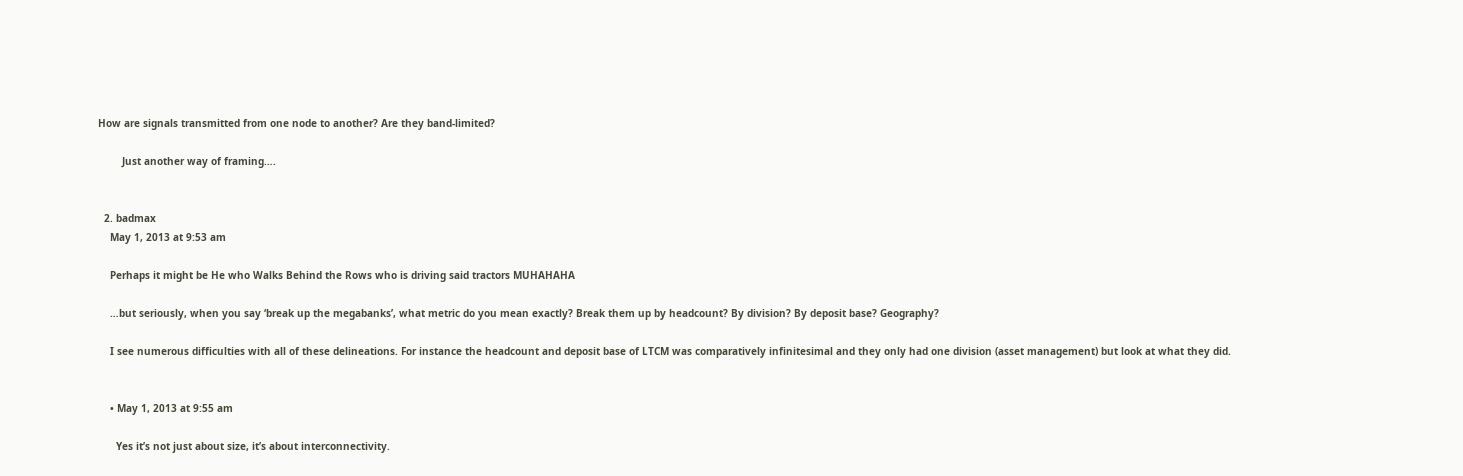How are signals transmitted from one node to another? Are they band-limited?

        Just another way of framing….


  2. badmax
    May 1, 2013 at 9:53 am

    Perhaps it might be He who Walks Behind the Rows who is driving said tractors MUHAHAHA

    …but seriously, when you say ‘break up the megabanks’, what metric do you mean exactly? Break them up by headcount? By division? By deposit base? Geography?

    I see numerous difficulties with all of these delineations. For instance the headcount and deposit base of LTCM was comparatively infinitesimal and they only had one division (asset management) but look at what they did.


    • May 1, 2013 at 9:55 am

      Yes it’s not just about size, it’s about interconnectivity.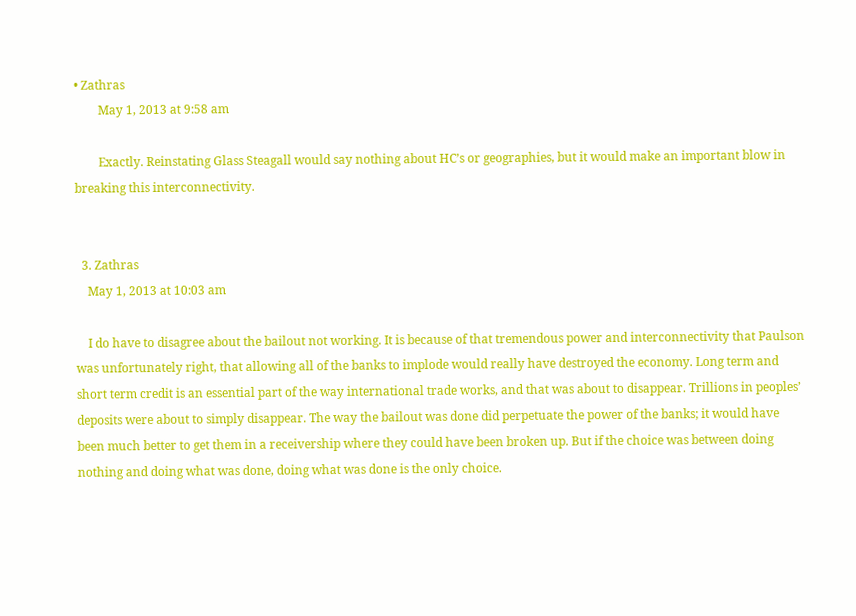• Zathras
        May 1, 2013 at 9:58 am

        Exactly. Reinstating Glass Steagall would say nothing about HC’s or geographies, but it would make an important blow in breaking this interconnectivity.


  3. Zathras
    May 1, 2013 at 10:03 am

    I do have to disagree about the bailout not working. It is because of that tremendous power and interconnectivity that Paulson was unfortunately right, that allowing all of the banks to implode would really have destroyed the economy. Long term and short term credit is an essential part of the way international trade works, and that was about to disappear. Trillions in peoples’ deposits were about to simply disappear. The way the bailout was done did perpetuate the power of the banks; it would have been much better to get them in a receivership where they could have been broken up. But if the choice was between doing nothing and doing what was done, doing what was done is the only choice.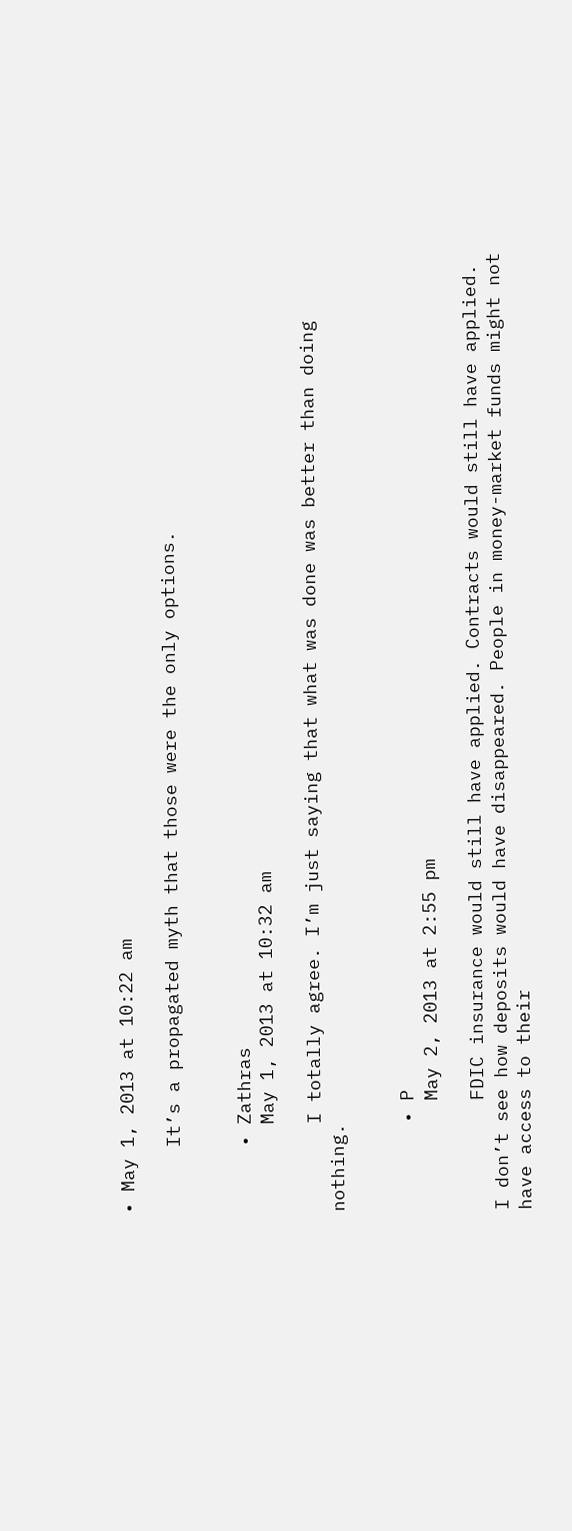• May 1, 2013 at 10:22 am

      It’s a propagated myth that those were the only options.


      • Zathras
        May 1, 2013 at 10:32 am

        I totally agree. I’m just saying that what was done was better than doing nothing.


        • P
          May 2, 2013 at 2:55 pm

          FDIC insurance would still have applied. Contracts would still have applied. I don’t see how deposits would have disappeared. People in money-market funds might not have access to their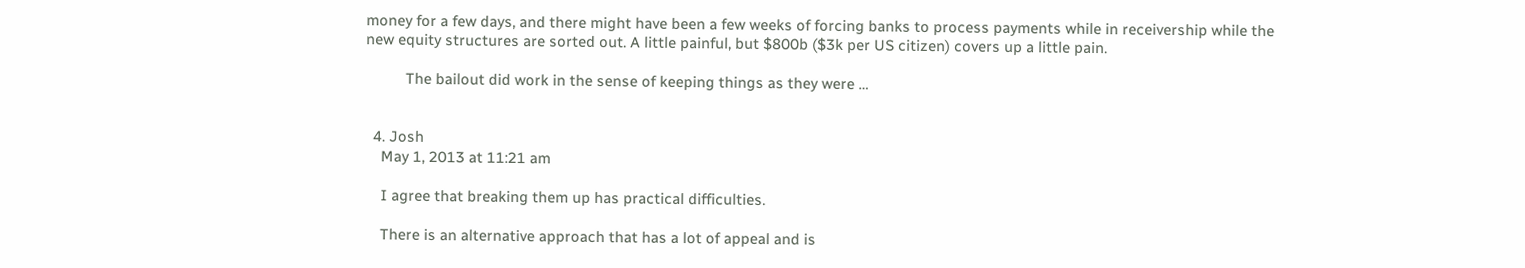money for a few days, and there might have been a few weeks of forcing banks to process payments while in receivership while the new equity structures are sorted out. A little painful, but $800b ($3k per US citizen) covers up a little pain.

          The bailout did work in the sense of keeping things as they were …


  4. Josh
    May 1, 2013 at 11:21 am

    I agree that breaking them up has practical difficulties.

    There is an alternative approach that has a lot of appeal and is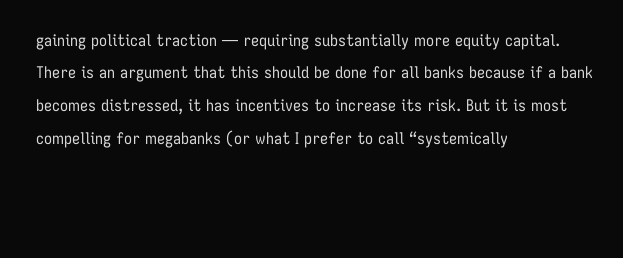gaining political traction — requiring substantially more equity capital. There is an argument that this should be done for all banks because if a bank becomes distressed, it has incentives to increase its risk. But it is most compelling for megabanks (or what I prefer to call “systemically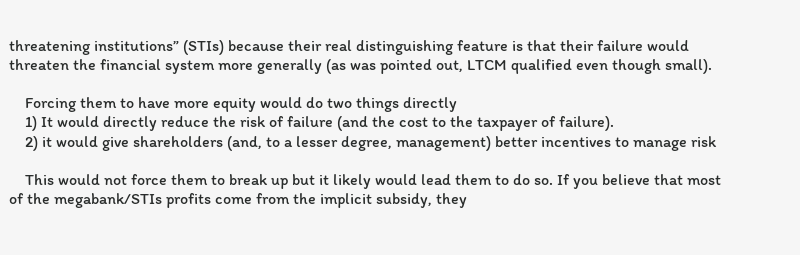threatening institutions” (STIs) because their real distinguishing feature is that their failure would threaten the financial system more generally (as was pointed out, LTCM qualified even though small).

    Forcing them to have more equity would do two things directly
    1) It would directly reduce the risk of failure (and the cost to the taxpayer of failure).
    2) it would give shareholders (and, to a lesser degree, management) better incentives to manage risk

    This would not force them to break up but it likely would lead them to do so. If you believe that most of the megabank/STIs profits come from the implicit subsidy, they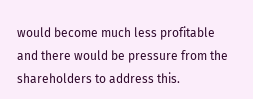would become much less profitable and there would be pressure from the shareholders to address this.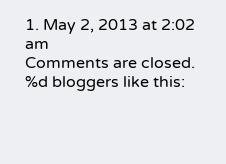1. May 2, 2013 at 2:02 am
Comments are closed.
%d bloggers like this: